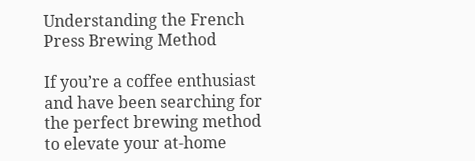Understanding the French Press Brewing Method

If you’re a coffee enthusiast and have been searching for the perfect brewing method to elevate your at-home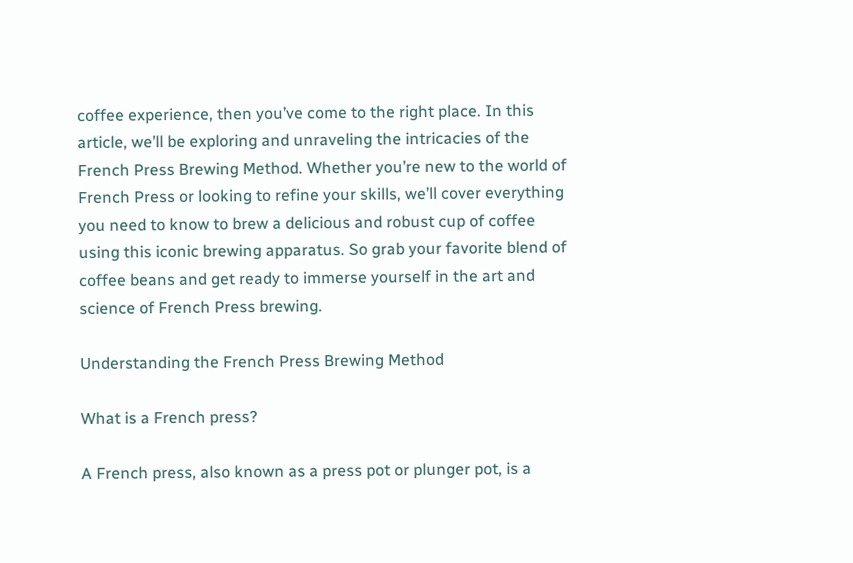coffee experience, then you’ve come to the right place. In this article, we’ll be exploring and unraveling the intricacies of the French Press Brewing Method. Whether you’re new to the world of French Press or looking to refine your skills, we’ll cover everything you need to know to brew a delicious and robust cup of coffee using this iconic brewing apparatus. So grab your favorite blend of coffee beans and get ready to immerse yourself in the art and science of French Press brewing.

Understanding the French Press Brewing Method

What is a French press?

A French press, also known as a press pot or plunger pot, is a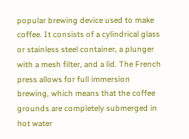popular brewing device used to make coffee. It consists of a cylindrical glass or stainless steel container, a plunger with a mesh filter, and a lid. The French press allows for full immersion brewing, which means that the coffee grounds are completely submerged in hot water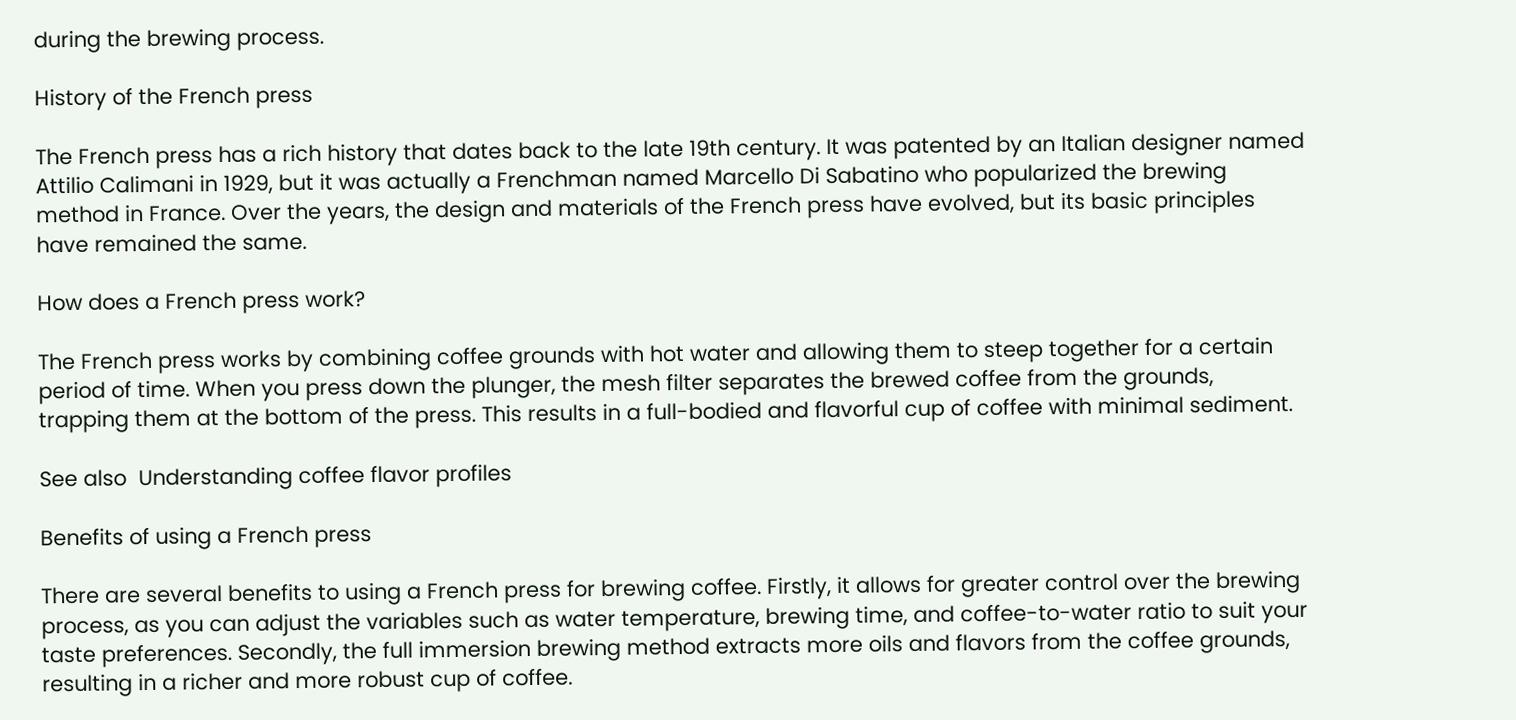during the brewing process.

History of the French press

The French press has a rich history that dates back to the late 19th century. It was patented by an Italian designer named Attilio Calimani in 1929, but it was actually a Frenchman named Marcello Di Sabatino who popularized the brewing method in France. Over the years, the design and materials of the French press have evolved, but its basic principles have remained the same.

How does a French press work?

The French press works by combining coffee grounds with hot water and allowing them to steep together for a certain period of time. When you press down the plunger, the mesh filter separates the brewed coffee from the grounds, trapping them at the bottom of the press. This results in a full-bodied and flavorful cup of coffee with minimal sediment.

See also  Understanding coffee flavor profiles

Benefits of using a French press

There are several benefits to using a French press for brewing coffee. Firstly, it allows for greater control over the brewing process, as you can adjust the variables such as water temperature, brewing time, and coffee-to-water ratio to suit your taste preferences. Secondly, the full immersion brewing method extracts more oils and flavors from the coffee grounds, resulting in a richer and more robust cup of coffee.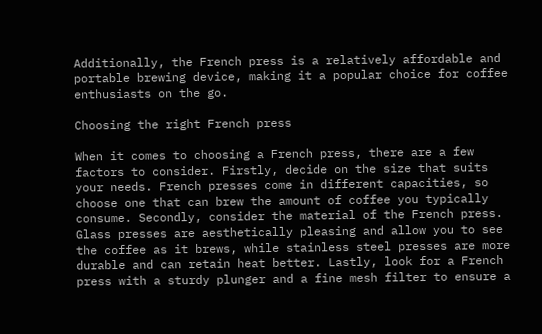Additionally, the French press is a relatively affordable and portable brewing device, making it a popular choice for coffee enthusiasts on the go.

Choosing the right French press

When it comes to choosing a French press, there are a few factors to consider. Firstly, decide on the size that suits your needs. French presses come in different capacities, so choose one that can brew the amount of coffee you typically consume. Secondly, consider the material of the French press. Glass presses are aesthetically pleasing and allow you to see the coffee as it brews, while stainless steel presses are more durable and can retain heat better. Lastly, look for a French press with a sturdy plunger and a fine mesh filter to ensure a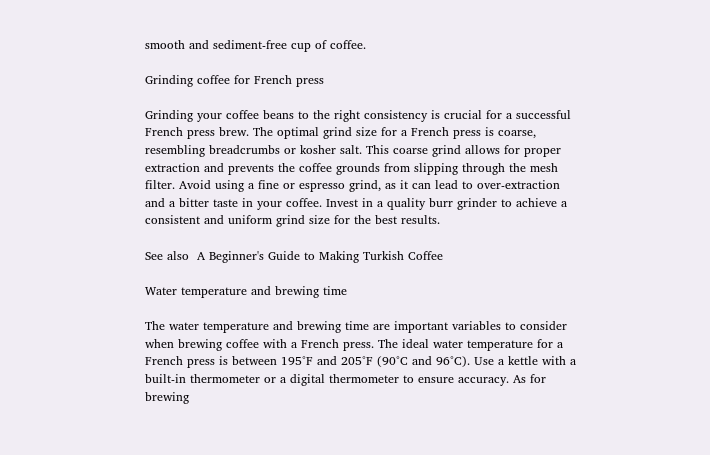smooth and sediment-free cup of coffee.

Grinding coffee for French press

Grinding your coffee beans to the right consistency is crucial for a successful French press brew. The optimal grind size for a French press is coarse, resembling breadcrumbs or kosher salt. This coarse grind allows for proper extraction and prevents the coffee grounds from slipping through the mesh filter. Avoid using a fine or espresso grind, as it can lead to over-extraction and a bitter taste in your coffee. Invest in a quality burr grinder to achieve a consistent and uniform grind size for the best results.

See also  A Beginner's Guide to Making Turkish Coffee

Water temperature and brewing time

The water temperature and brewing time are important variables to consider when brewing coffee with a French press. The ideal water temperature for a French press is between 195°F and 205°F (90°C and 96°C). Use a kettle with a built-in thermometer or a digital thermometer to ensure accuracy. As for brewing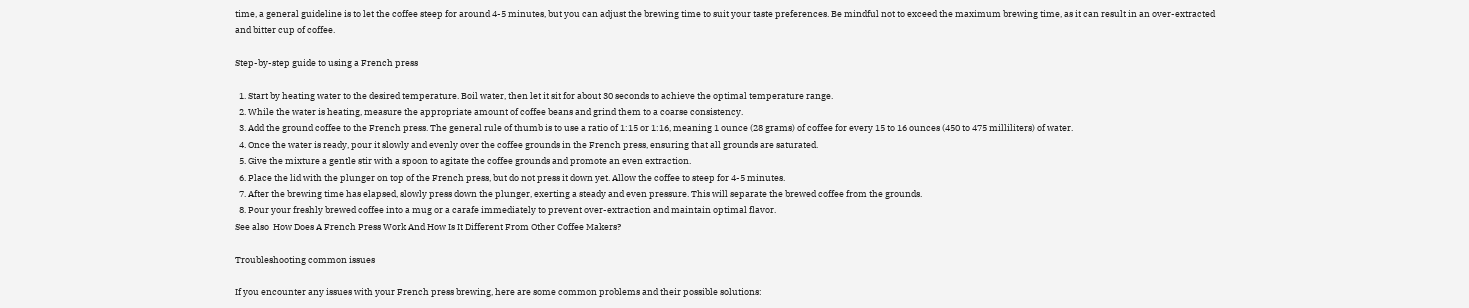time, a general guideline is to let the coffee steep for around 4-5 minutes, but you can adjust the brewing time to suit your taste preferences. Be mindful not to exceed the maximum brewing time, as it can result in an over-extracted and bitter cup of coffee.

Step-by-step guide to using a French press

  1. Start by heating water to the desired temperature. Boil water, then let it sit for about 30 seconds to achieve the optimal temperature range.
  2. While the water is heating, measure the appropriate amount of coffee beans and grind them to a coarse consistency.
  3. Add the ground coffee to the French press. The general rule of thumb is to use a ratio of 1:15 or 1:16, meaning 1 ounce (28 grams) of coffee for every 15 to 16 ounces (450 to 475 milliliters) of water.
  4. Once the water is ready, pour it slowly and evenly over the coffee grounds in the French press, ensuring that all grounds are saturated.
  5. Give the mixture a gentle stir with a spoon to agitate the coffee grounds and promote an even extraction.
  6. Place the lid with the plunger on top of the French press, but do not press it down yet. Allow the coffee to steep for 4-5 minutes.
  7. After the brewing time has elapsed, slowly press down the plunger, exerting a steady and even pressure. This will separate the brewed coffee from the grounds.
  8. Pour your freshly brewed coffee into a mug or a carafe immediately to prevent over-extraction and maintain optimal flavor.
See also  How Does A French Press Work And How Is It Different From Other Coffee Makers?

Troubleshooting common issues

If you encounter any issues with your French press brewing, here are some common problems and their possible solutions: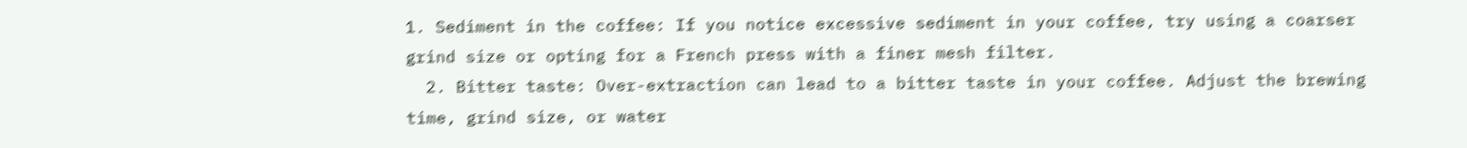1. Sediment in the coffee: If you notice excessive sediment in your coffee, try using a coarser grind size or opting for a French press with a finer mesh filter.
  2. Bitter taste: Over-extraction can lead to a bitter taste in your coffee. Adjust the brewing time, grind size, or water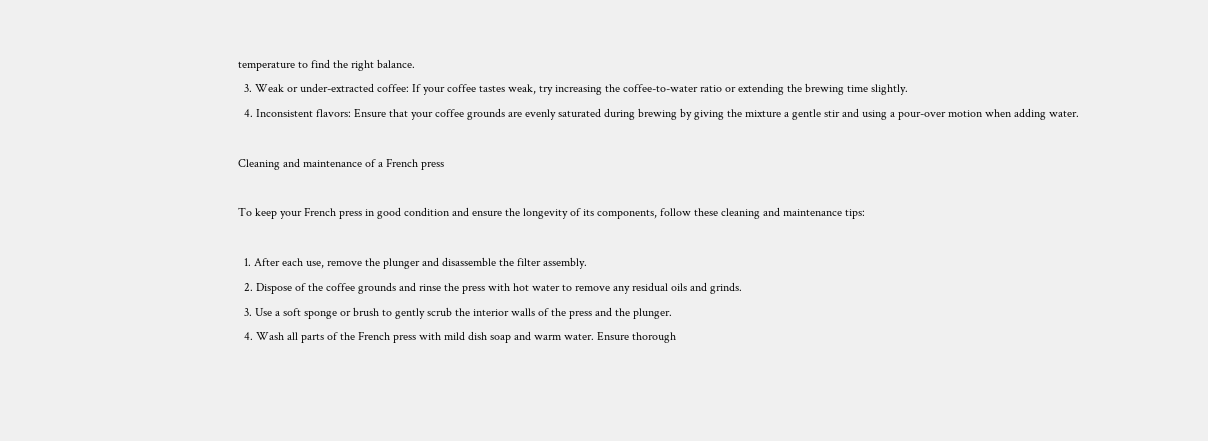temperature to find the right balance.
  3. Weak or under-extracted coffee: If your coffee tastes weak, try increasing the coffee-to-water ratio or extending the brewing time slightly.
  4. Inconsistent flavors: Ensure that your coffee grounds are evenly saturated during brewing by giving the mixture a gentle stir and using a pour-over motion when adding water.

Cleaning and maintenance of a French press

To keep your French press in good condition and ensure the longevity of its components, follow these cleaning and maintenance tips:

  1. After each use, remove the plunger and disassemble the filter assembly.
  2. Dispose of the coffee grounds and rinse the press with hot water to remove any residual oils and grinds.
  3. Use a soft sponge or brush to gently scrub the interior walls of the press and the plunger.
  4. Wash all parts of the French press with mild dish soap and warm water. Ensure thorough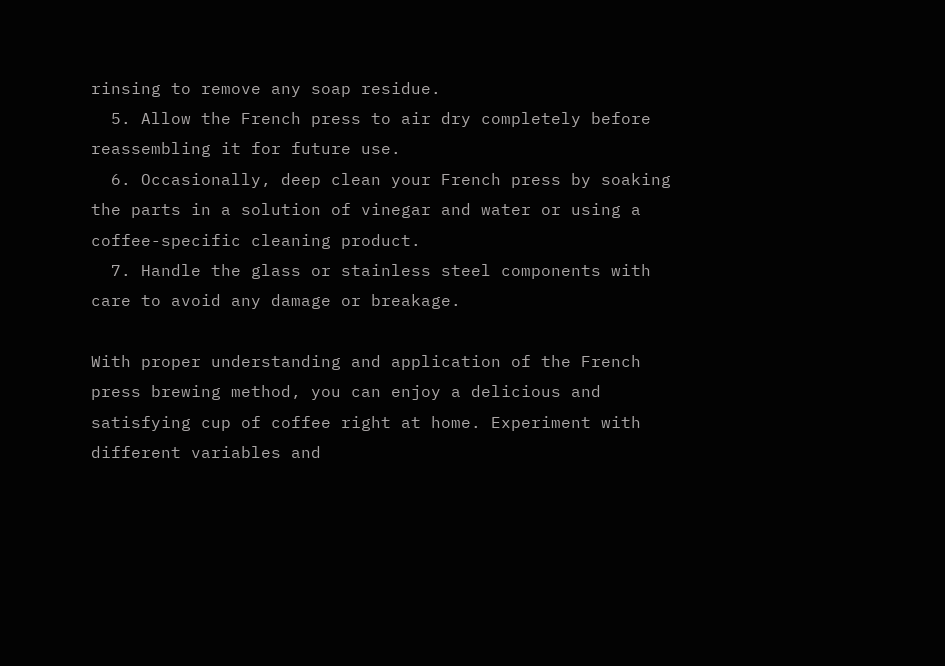rinsing to remove any soap residue.
  5. Allow the French press to air dry completely before reassembling it for future use.
  6. Occasionally, deep clean your French press by soaking the parts in a solution of vinegar and water or using a coffee-specific cleaning product.
  7. Handle the glass or stainless steel components with care to avoid any damage or breakage.

With proper understanding and application of the French press brewing method, you can enjoy a delicious and satisfying cup of coffee right at home. Experiment with different variables and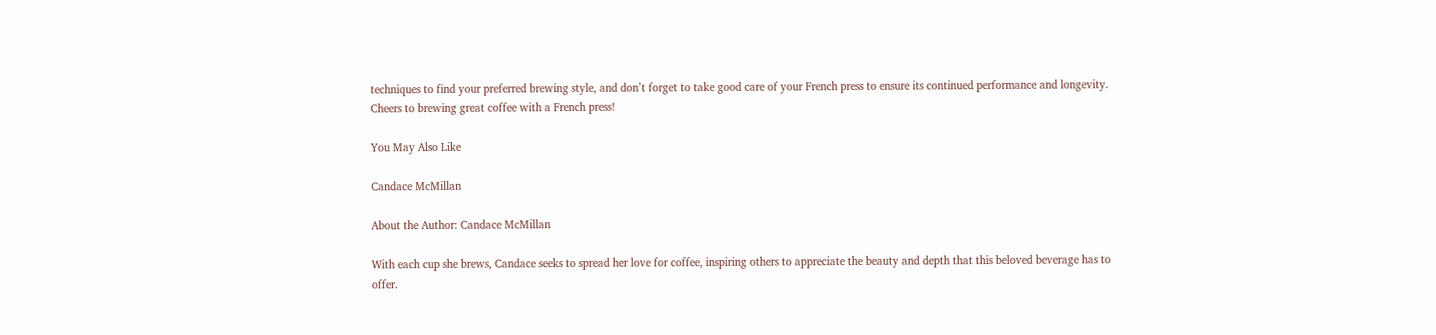techniques to find your preferred brewing style, and don’t forget to take good care of your French press to ensure its continued performance and longevity. Cheers to brewing great coffee with a French press!

You May Also Like

Candace McMillan

About the Author: Candace McMillan

With each cup she brews, Candace seeks to spread her love for coffee, inspiring others to appreciate the beauty and depth that this beloved beverage has to offer.